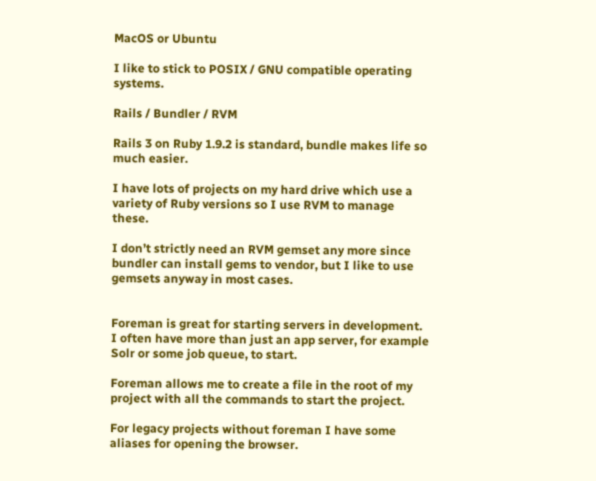MacOS or Ubuntu

I like to stick to POSIX / GNU compatible operating systems.

Rails / Bundler / RVM

Rails 3 on Ruby 1.9.2 is standard, bundle makes life so much easier.

I have lots of projects on my hard drive which use a variety of Ruby versions so I use RVM to manage these.

I don’t strictly need an RVM gemset any more since bundler can install gems to vendor, but I like to use gemsets anyway in most cases.


Foreman is great for starting servers in development. I often have more than just an app server, for example Solr or some job queue, to start.

Foreman allows me to create a file in the root of my project with all the commands to start the project.

For legacy projects without foreman I have some aliases for opening the browser.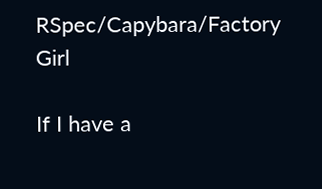RSpec/Capybara/Factory Girl

If I have a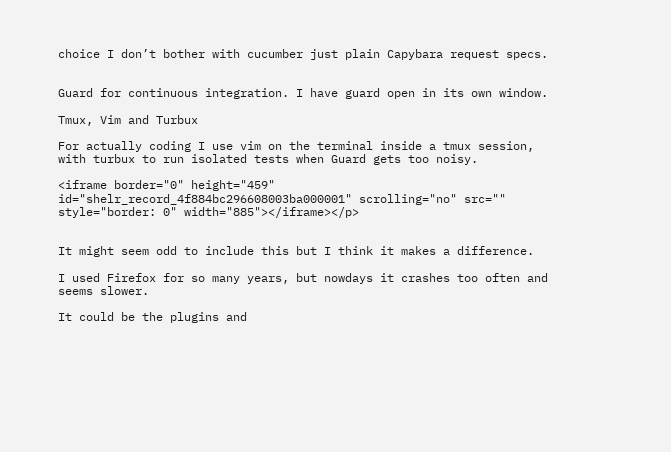choice I don’t bother with cucumber just plain Capybara request specs.


Guard for continuous integration. I have guard open in its own window.

Tmux, Vim and Turbux

For actually coding I use vim on the terminal inside a tmux session, with turbux to run isolated tests when Guard gets too noisy.

<iframe border="0" height="459" id="shelr_record_4f884bc296608003ba000001" scrolling="no" src="" style="border: 0" width="885"></iframe></p>


It might seem odd to include this but I think it makes a difference.

I used Firefox for so many years, but nowdays it crashes too often and seems slower.

It could be the plugins and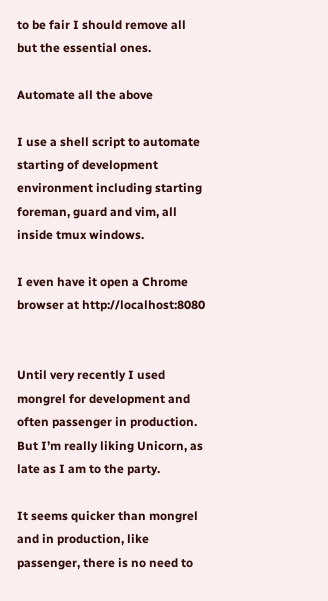to be fair I should remove all but the essential ones.

Automate all the above

I use a shell script to automate starting of development environment including starting foreman, guard and vim, all inside tmux windows.

I even have it open a Chrome browser at http://localhost:8080


Until very recently I used mongrel for development and often passenger in production. But I’m really liking Unicorn, as late as I am to the party.

It seems quicker than mongrel and in production, like passenger, there is no need to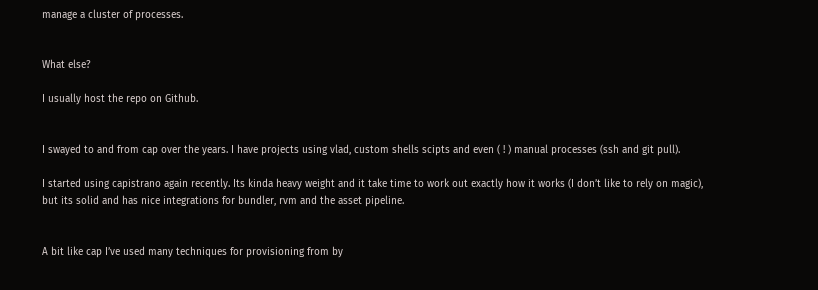manage a cluster of processes.


What else?

I usually host the repo on Github.


I swayed to and from cap over the years. I have projects using vlad, custom shells scipts and even ( ! ) manual processes (ssh and git pull).

I started using capistrano again recently. Its kinda heavy weight and it take time to work out exactly how it works (I don’t like to rely on magic), but its solid and has nice integrations for bundler, rvm and the asset pipeline.


A bit like cap I’ve used many techniques for provisioning from by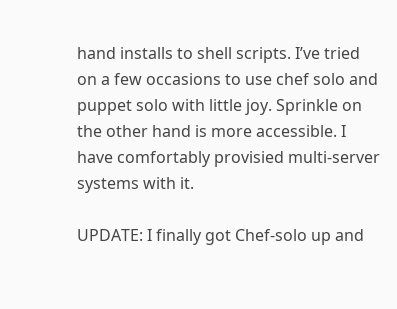hand installs to shell scripts. I’ve tried on a few occasions to use chef solo and puppet solo with little joy. Sprinkle on the other hand is more accessible. I have comfortably provisied multi-server systems with it.

UPDATE: I finally got Chef-solo up and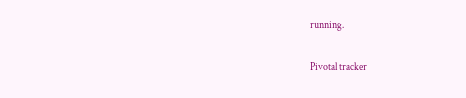running.

Pivotal tracker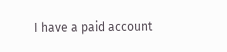I have a paid account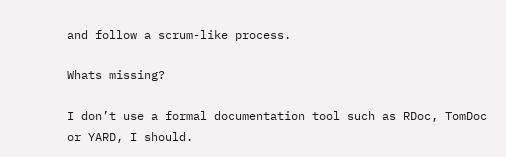and follow a scrum-like process.

Whats missing?

I don’t use a formal documentation tool such as RDoc, TomDoc or YARD, I should.